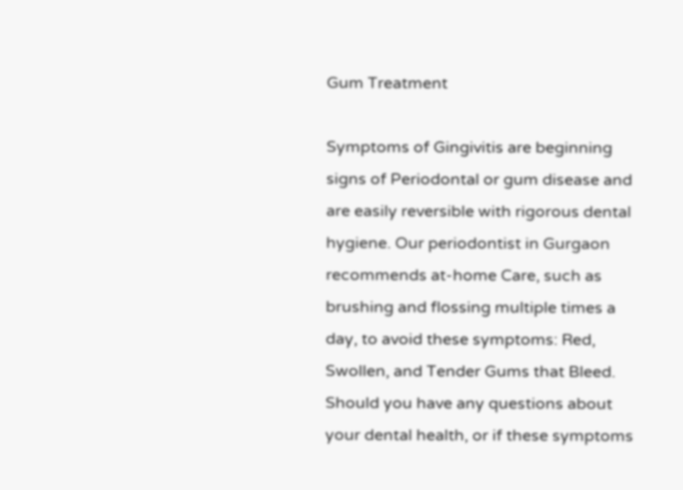Gum Treatment

Symptoms of Gingivitis are beginning signs of Periodontal or gum disease and are easily reversible with rigorous dental hygiene. Our periodontist in Gurgaon recommends at-home Care, such as brushing and flossing multiple times a day, to avoid these symptoms: Red, Swollen, and Tender Gums that Bleed. Should you have any questions about your dental health, or if these symptoms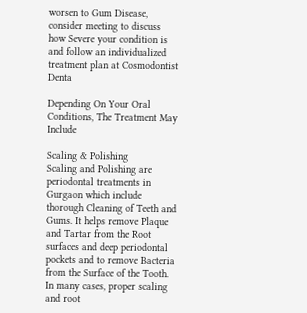worsen to Gum Disease, consider meeting to discuss how Severe your condition is and follow an individualized treatment plan at Cosmodontist Denta

Depending On Your Oral Conditions, The Treatment May Include

Scaling & Polishing
Scaling and Polishing are periodontal treatments in Gurgaon which include thorough Cleaning of Teeth and Gums. It helps remove Plaque and Tartar from the Root surfaces and deep periodontal pockets and to remove Bacteria from the Surface of the Tooth. In many cases, proper scaling and root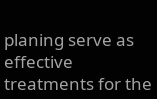planing serve as effective treatments for the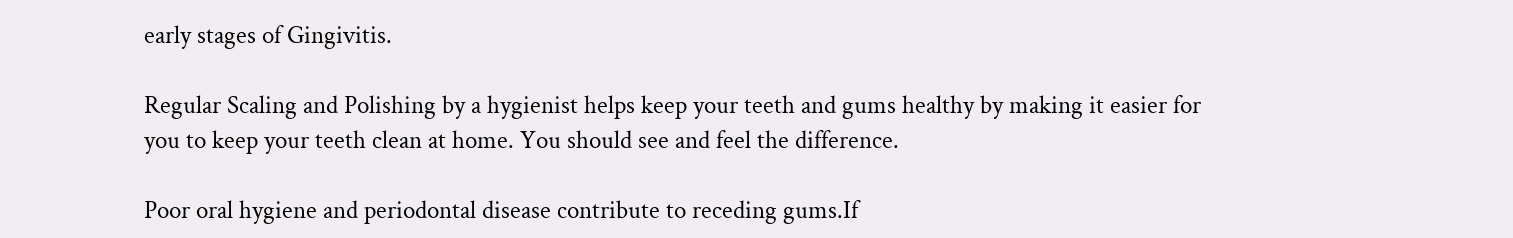early stages of Gingivitis.

Regular Scaling and Polishing by a hygienist helps keep your teeth and gums healthy by making it easier for you to keep your teeth clean at home. You should see and feel the difference.

Poor oral hygiene and periodontal disease contribute to receding gums.If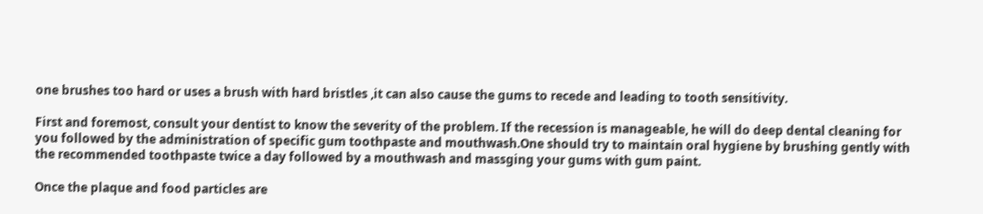one brushes too hard or uses a brush with hard bristles ,it can also cause the gums to recede and leading to tooth sensitivity.

First and foremost, consult your dentist to know the severity of the problem. If the recession is manageable, he will do deep dental cleaning for you followed by the administration of specific gum toothpaste and mouthwash.One should try to maintain oral hygiene by brushing gently with the recommended toothpaste twice a day followed by a mouthwash and massging your gums with gum paint.

Once the plaque and food particles are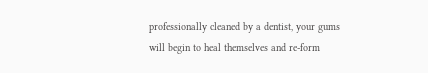professionally cleaned by a dentist, your gums will begin to heal themselves and re-form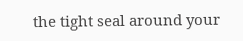the tight seal around your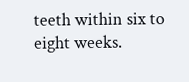teeth within six to eight weeks.